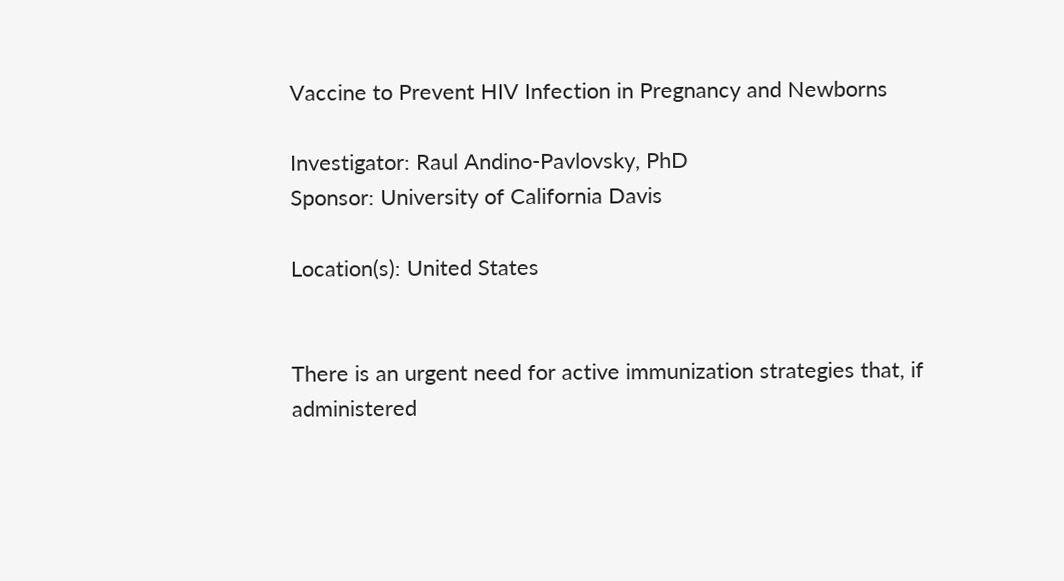Vaccine to Prevent HIV Infection in Pregnancy and Newborns

Investigator: Raul Andino-Pavlovsky, PhD
Sponsor: University of California Davis

Location(s): United States


There is an urgent need for active immunization strategies that, if administered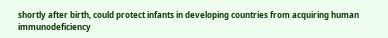shortly after birth, could protect infants in developing countries from acquiring human immunodeficiency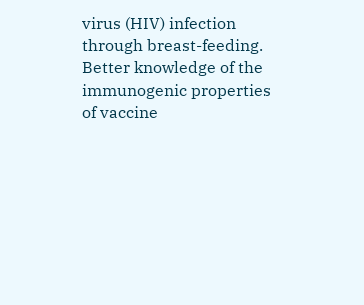virus (HIV) infection through breast-feeding. Better knowledge of the immunogenic properties of vaccine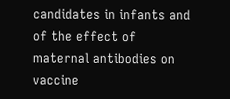candidates in infants and of the effect of maternal antibodies on vaccine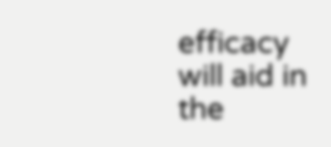efficacy will aid in the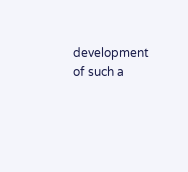development of such a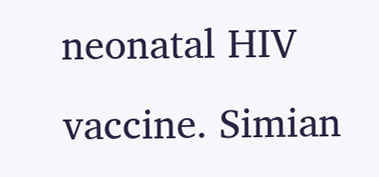neonatal HIV vaccine. Simian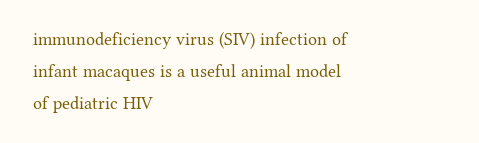immunodeficiency virus (SIV) infection of infant macaques is a useful animal model of pediatric HIV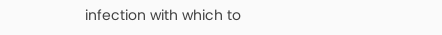infection with which to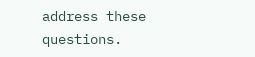address these questions.